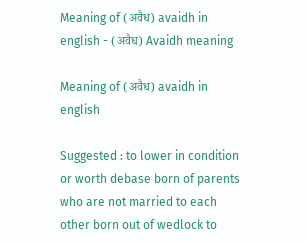Meaning of (अवैध) avaidh in english - (अवैध) Avaidh meaning

Meaning of (अवैध) avaidh in english

Suggested : to lower in condition or worth debase born of parents who are not married to each other born out of wedlock to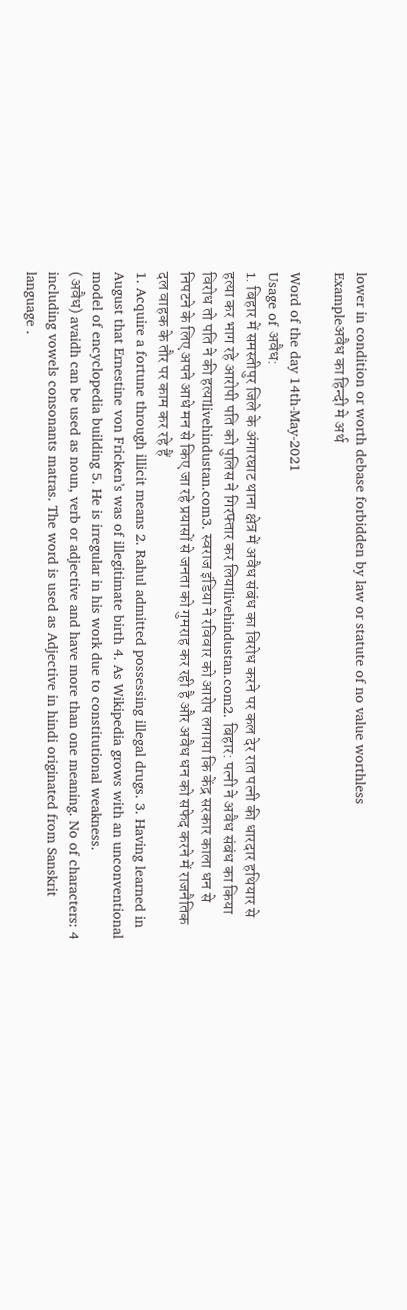lower in condition or worth debase forbidden by law or statute of no value worthless
Exampleअवैध का हिन्दी मे अर्थ

Word of the day 14th-May-2021
Usage of अवैध:
1. बिहार में समस्तीपुर जिले के अंगारघाट थाना क्षेत्र में अवैध संबंध का विरोध करने पर कल देर रात पत्नी की धारदार हथियार से हत्या कर भाग रहे आरोपी पति को पुलिस ने गिरफ्तार कर लियाlivehindustan.com2. बिहार: पत्‍नी ने अवैध संबंध का किया विरोध तो पति ने की हत्याlivehindustan.com3. स्वराज इंडिया ने रविवार को आरोप लगाया कि केंद्र सरकार काला धन से निपटने के लिए अपने आधे मन से किए जा रहे प्रयासों से जनता को गुमराह कर रही है और अवैध धन को सफेद करने में राजनैतिक दल वाहक के तौर पर काम कर रहे हैं
1. Acquire a fortune through illicit means 2. Rahul admitted possessing illegal drugs. 3. Having learned in August that Ernestine von Fricken’s was of illegitimate birth 4. As Wikipedia grows with an unconventional model of encyclopedia building 5. He is irregular in his work due to constitutional weakness.
(अवैध) avaidh can be used as noun, verb or adjective and have more than one meaning. No of characters: 4 including vowels consonants matras. The word is used as Adjective in hindi originated from Sanskrit language .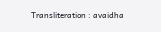Transliteration : avaidha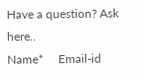Have a question? Ask here..
Name*     Email-id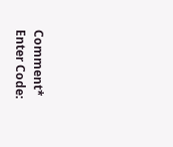Comment* Enter Code: